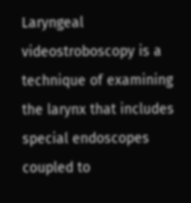Laryngeal videostroboscopy is a technique of examining the larynx that includes special endoscopes coupled to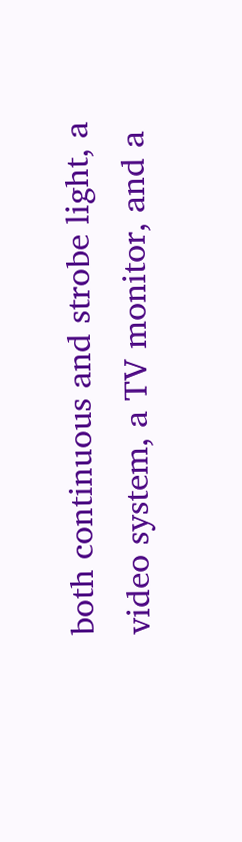both continuous and strobe light, a video system, a TV monitor, and a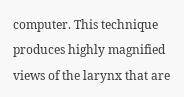computer. This technique produces highly magnified views of the larynx that are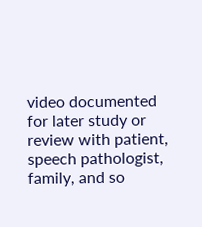video documented for later study or review with patient, speech pathologist, family, and so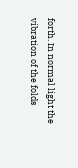forth. In normal light the vibration of the folds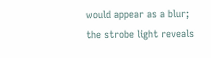would appear as a blur; the strobe light reveals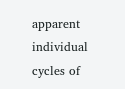apparent individual cycles of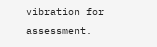vibration for assessment.